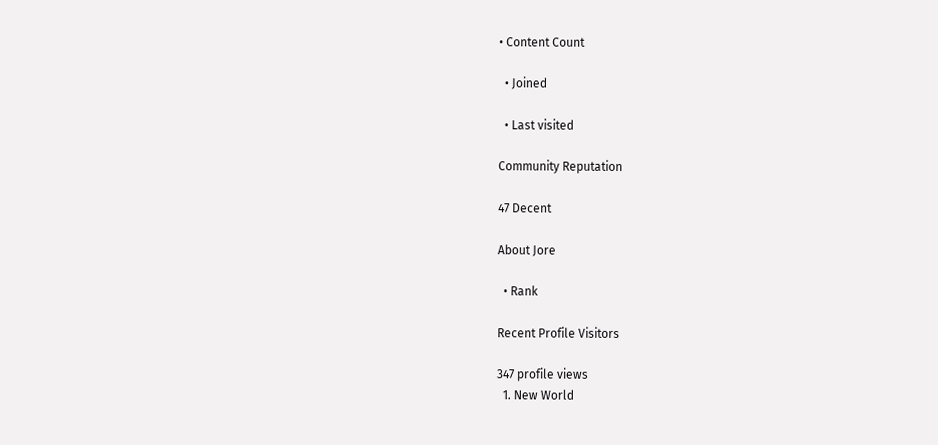• Content Count

  • Joined

  • Last visited

Community Reputation

47 Decent

About Jore

  • Rank

Recent Profile Visitors

347 profile views
  1. New World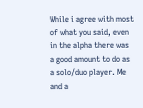While i agree with most of what you said, even in the alpha there was a good amount to do as a solo/duo player. Me and a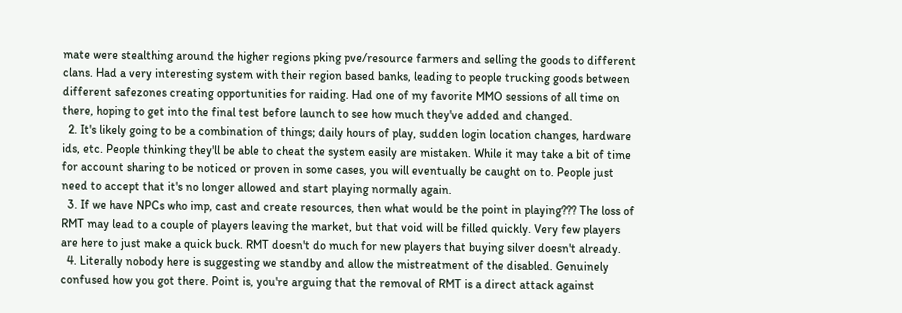mate were stealthing around the higher regions pking pve/resource farmers and selling the goods to different clans. Had a very interesting system with their region based banks, leading to people trucking goods between different safezones creating opportunities for raiding. Had one of my favorite MMO sessions of all time on there, hoping to get into the final test before launch to see how much they've added and changed.
  2. It's likely going to be a combination of things; daily hours of play, sudden login location changes, hardware ids, etc. People thinking they'll be able to cheat the system easily are mistaken. While it may take a bit of time for account sharing to be noticed or proven in some cases, you will eventually be caught on to. People just need to accept that it's no longer allowed and start playing normally again.
  3. If we have NPCs who imp, cast and create resources, then what would be the point in playing??? The loss of RMT may lead to a couple of players leaving the market, but that void will be filled quickly. Very few players are here to just make a quick buck. RMT doesn't do much for new players that buying silver doesn't already.
  4. Literally nobody here is suggesting we standby and allow the mistreatment of the disabled. Genuinely confused how you got there. Point is, you're arguing that the removal of RMT is a direct attack against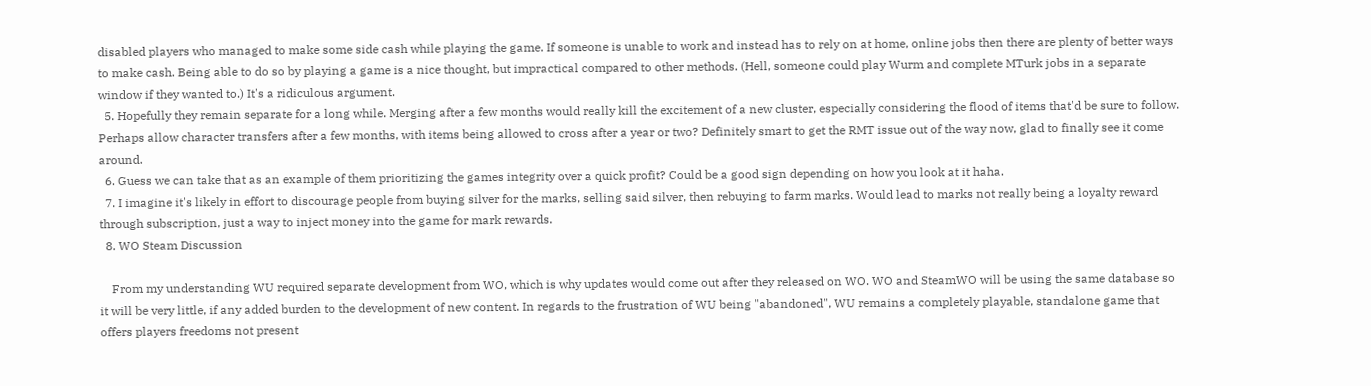disabled players who managed to make some side cash while playing the game. If someone is unable to work and instead has to rely on at home, online jobs then there are plenty of better ways to make cash. Being able to do so by playing a game is a nice thought, but impractical compared to other methods. (Hell, someone could play Wurm and complete MTurk jobs in a separate window if they wanted to.) It's a ridiculous argument.
  5. Hopefully they remain separate for a long while. Merging after a few months would really kill the excitement of a new cluster, especially considering the flood of items that'd be sure to follow. Perhaps allow character transfers after a few months, with items being allowed to cross after a year or two? Definitely smart to get the RMT issue out of the way now, glad to finally see it come around.
  6. Guess we can take that as an example of them prioritizing the games integrity over a quick profit? Could be a good sign depending on how you look at it haha.
  7. I imagine it's likely in effort to discourage people from buying silver for the marks, selling said silver, then rebuying to farm marks. Would lead to marks not really being a loyalty reward through subscription, just a way to inject money into the game for mark rewards.
  8. WO Steam Discussion

    From my understanding WU required separate development from WO, which is why updates would come out after they released on WO. WO and SteamWO will be using the same database so it will be very little, if any added burden to the development of new content. In regards to the frustration of WU being "abandoned", WU remains a completely playable, standalone game that offers players freedoms not present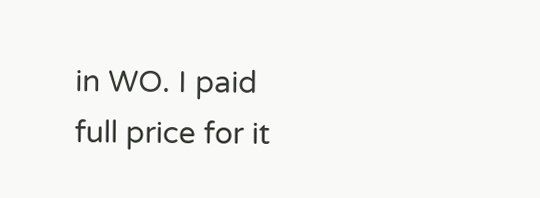in WO. I paid full price for it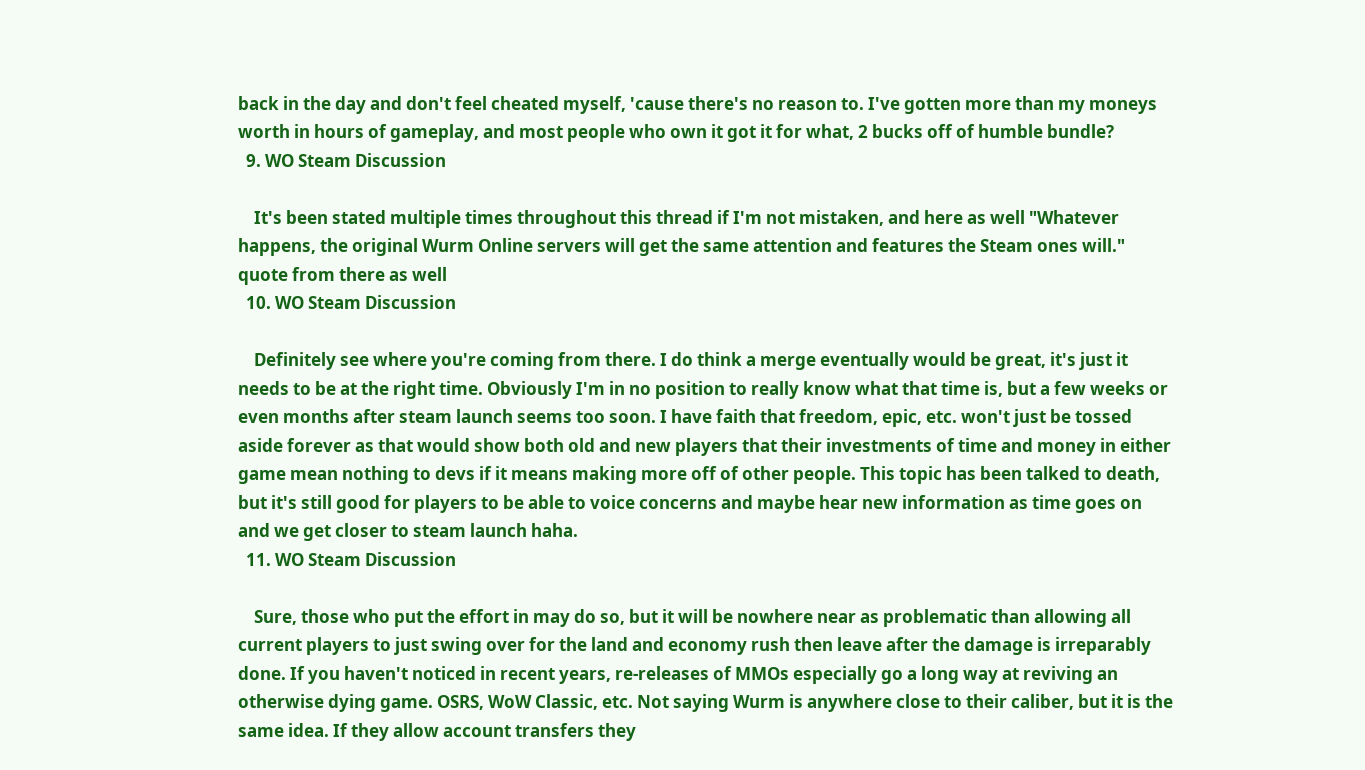back in the day and don't feel cheated myself, 'cause there's no reason to. I've gotten more than my moneys worth in hours of gameplay, and most people who own it got it for what, 2 bucks off of humble bundle?
  9. WO Steam Discussion

    It's been stated multiple times throughout this thread if I'm not mistaken, and here as well "Whatever happens, the original Wurm Online servers will get the same attention and features the Steam ones will." quote from there as well
  10. WO Steam Discussion

    Definitely see where you're coming from there. I do think a merge eventually would be great, it's just it needs to be at the right time. Obviously I'm in no position to really know what that time is, but a few weeks or even months after steam launch seems too soon. I have faith that freedom, epic, etc. won't just be tossed aside forever as that would show both old and new players that their investments of time and money in either game mean nothing to devs if it means making more off of other people. This topic has been talked to death, but it's still good for players to be able to voice concerns and maybe hear new information as time goes on and we get closer to steam launch haha.
  11. WO Steam Discussion

    Sure, those who put the effort in may do so, but it will be nowhere near as problematic than allowing all current players to just swing over for the land and economy rush then leave after the damage is irreparably done. If you haven't noticed in recent years, re-releases of MMOs especially go a long way at reviving an otherwise dying game. OSRS, WoW Classic, etc. Not saying Wurm is anywhere close to their caliber, but it is the same idea. If they allow account transfers they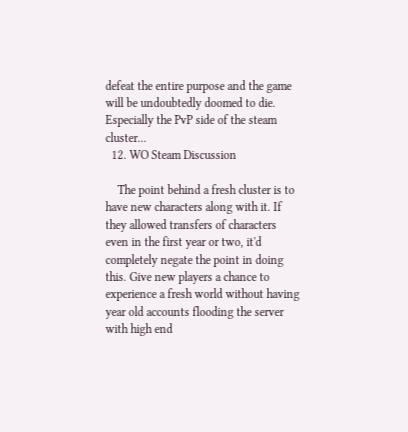defeat the entire purpose and the game will be undoubtedly doomed to die. Especially the PvP side of the steam cluster...
  12. WO Steam Discussion

    The point behind a fresh cluster is to have new characters along with it. If they allowed transfers of characters even in the first year or two, it'd completely negate the point in doing this. Give new players a chance to experience a fresh world without having year old accounts flooding the server with high end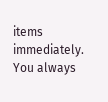items immediately. You always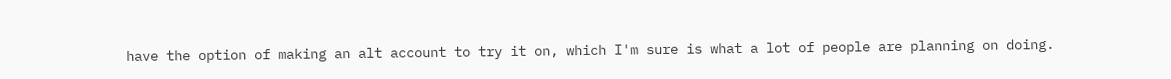have the option of making an alt account to try it on, which I'm sure is what a lot of people are planning on doing.